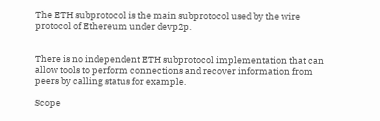The ETH subprotocol is the main subprotocol used by the wire protocol of Ethereum under devp2p.


There is no independent ETH subprotocol implementation that can allow tools to perform connections and recover information from peers by calling status for example.

Scope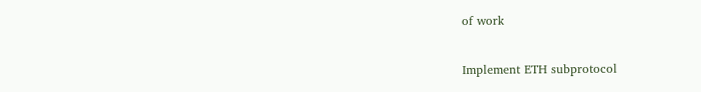of work

Implement ETH subprotocol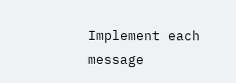Implement each message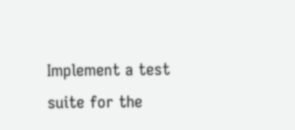Implement a test suite for the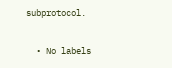subprotocol.

  • No labels